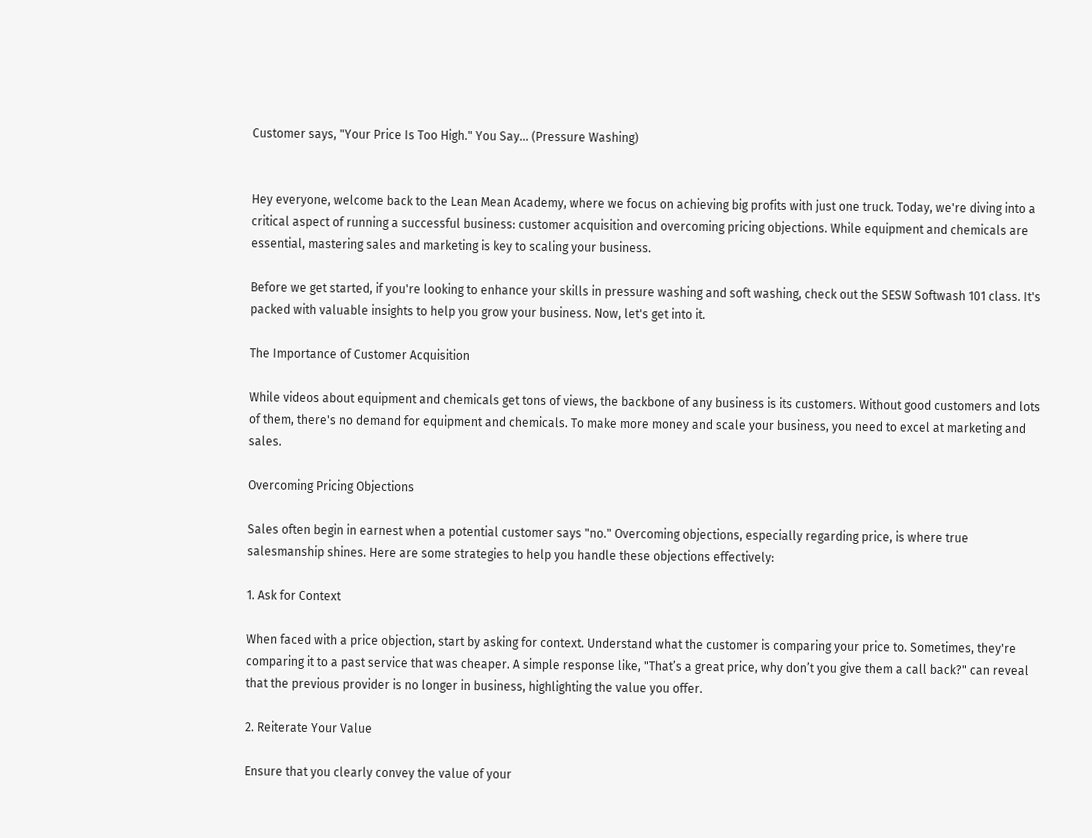Customer says, "Your Price Is Too High." You Say... (Pressure Washing)


Hey everyone, welcome back to the Lean Mean Academy, where we focus on achieving big profits with just one truck. Today, we're diving into a critical aspect of running a successful business: customer acquisition and overcoming pricing objections. While equipment and chemicals are essential, mastering sales and marketing is key to scaling your business.

Before we get started, if you're looking to enhance your skills in pressure washing and soft washing, check out the SESW Softwash 101 class. It's packed with valuable insights to help you grow your business. Now, let's get into it.

The Importance of Customer Acquisition

While videos about equipment and chemicals get tons of views, the backbone of any business is its customers. Without good customers and lots of them, there's no demand for equipment and chemicals. To make more money and scale your business, you need to excel at marketing and sales.

Overcoming Pricing Objections

Sales often begin in earnest when a potential customer says "no." Overcoming objections, especially regarding price, is where true salesmanship shines. Here are some strategies to help you handle these objections effectively:

1. Ask for Context

When faced with a price objection, start by asking for context. Understand what the customer is comparing your price to. Sometimes, they're comparing it to a past service that was cheaper. A simple response like, "That’s a great price, why don’t you give them a call back?" can reveal that the previous provider is no longer in business, highlighting the value you offer.

2. Reiterate Your Value

Ensure that you clearly convey the value of your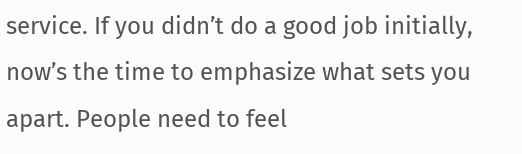service. If you didn’t do a good job initially, now’s the time to emphasize what sets you apart. People need to feel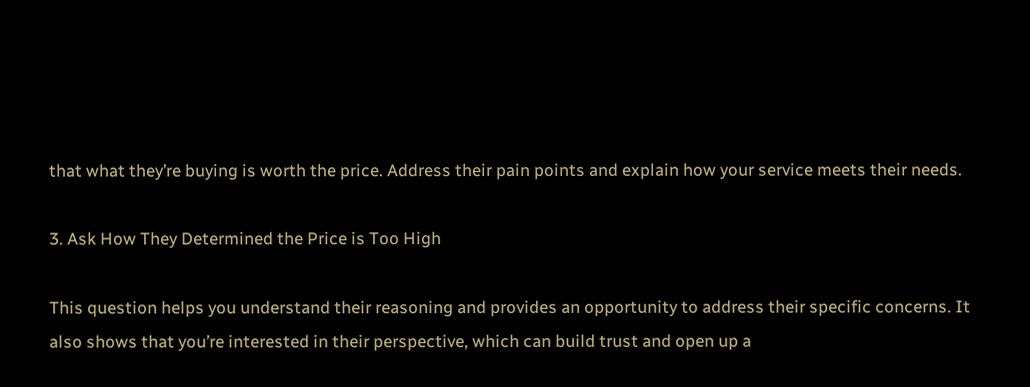that what they’re buying is worth the price. Address their pain points and explain how your service meets their needs.

3. Ask How They Determined the Price is Too High

This question helps you understand their reasoning and provides an opportunity to address their specific concerns. It also shows that you’re interested in their perspective, which can build trust and open up a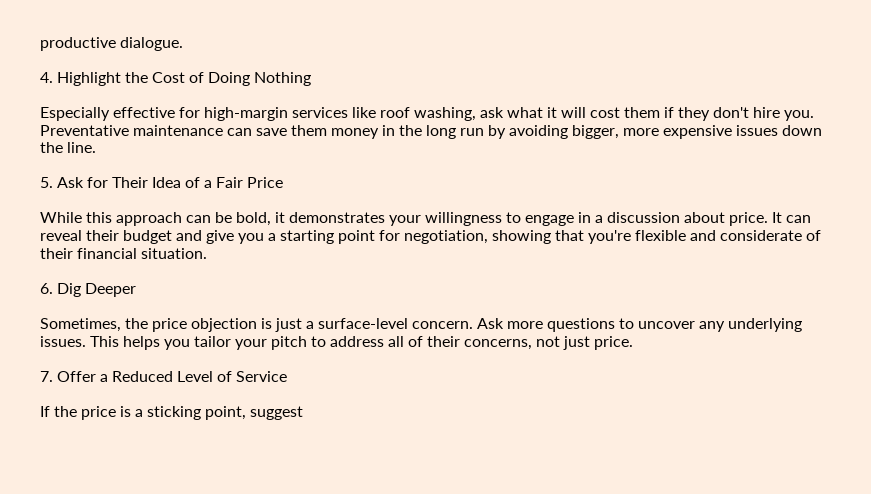productive dialogue.

4. Highlight the Cost of Doing Nothing

Especially effective for high-margin services like roof washing, ask what it will cost them if they don't hire you. Preventative maintenance can save them money in the long run by avoiding bigger, more expensive issues down the line.

5. Ask for Their Idea of a Fair Price

While this approach can be bold, it demonstrates your willingness to engage in a discussion about price. It can reveal their budget and give you a starting point for negotiation, showing that you're flexible and considerate of their financial situation.

6. Dig Deeper

Sometimes, the price objection is just a surface-level concern. Ask more questions to uncover any underlying issues. This helps you tailor your pitch to address all of their concerns, not just price.

7. Offer a Reduced Level of Service

If the price is a sticking point, suggest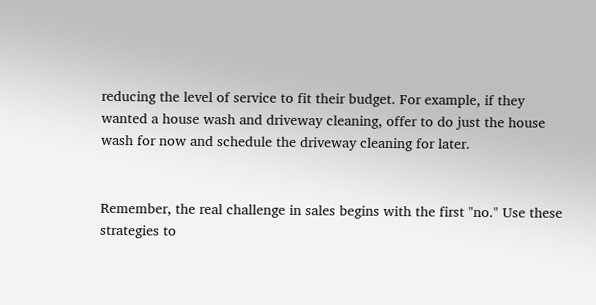reducing the level of service to fit their budget. For example, if they wanted a house wash and driveway cleaning, offer to do just the house wash for now and schedule the driveway cleaning for later.


Remember, the real challenge in sales begins with the first "no." Use these strategies to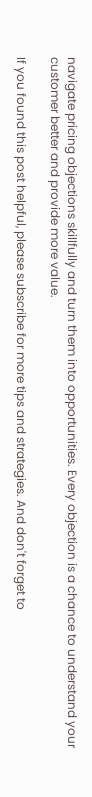navigate pricing objections skillfully and turn them into opportunities. Every objection is a chance to understand your customer better and provide more value.

If you found this post helpful, please subscribe for more tips and strategies. And don't forget to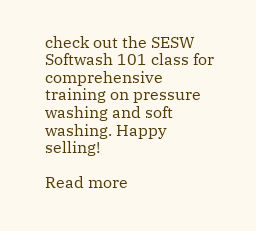check out the SESW Softwash 101 class for comprehensive training on pressure washing and soft washing. Happy selling!

Read more